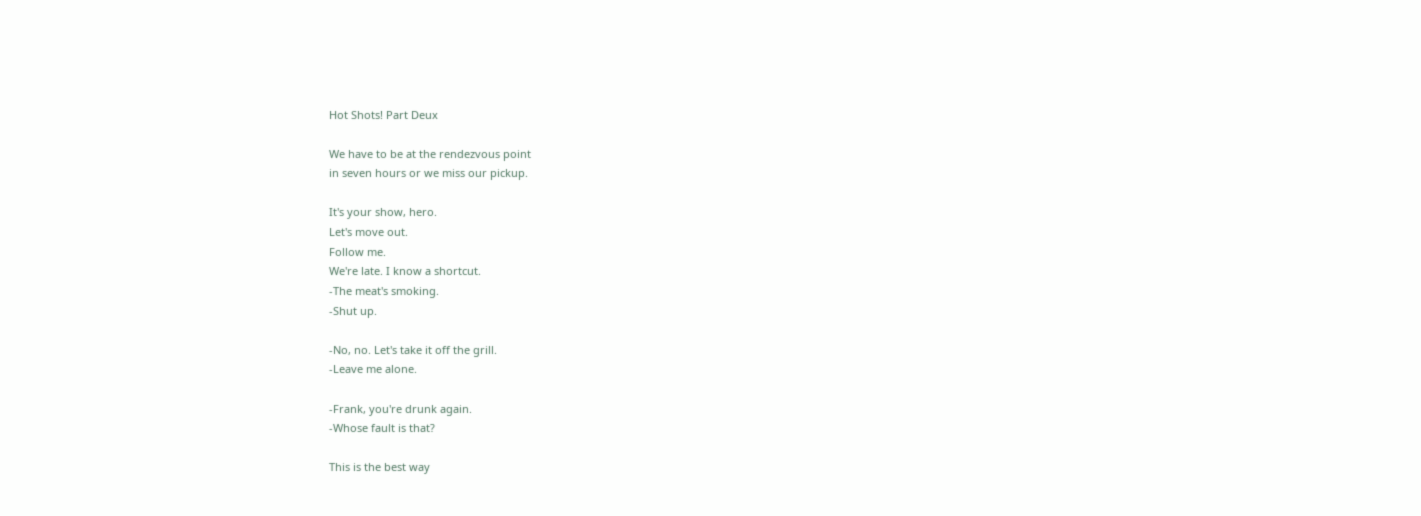Hot Shots! Part Deux

We have to be at the rendezvous point
in seven hours or we miss our pickup.

It's your show, hero.
Let's move out.
Follow me.
We're late. I know a shortcut.
-The meat's smoking.
-Shut up.

-No, no. Let's take it off the grill.
-Leave me alone.

-Frank, you're drunk again.
-Whose fault is that?

This is the best way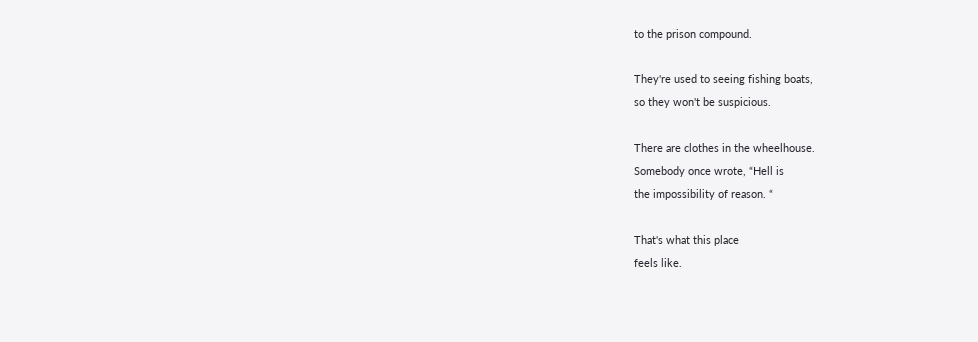to the prison compound.

They're used to seeing fishing boats,
so they won't be suspicious.

There are clothes in the wheelhouse.
Somebody once wrote, “Hell is
the impossibility of reason. “

That's what this place
feels like.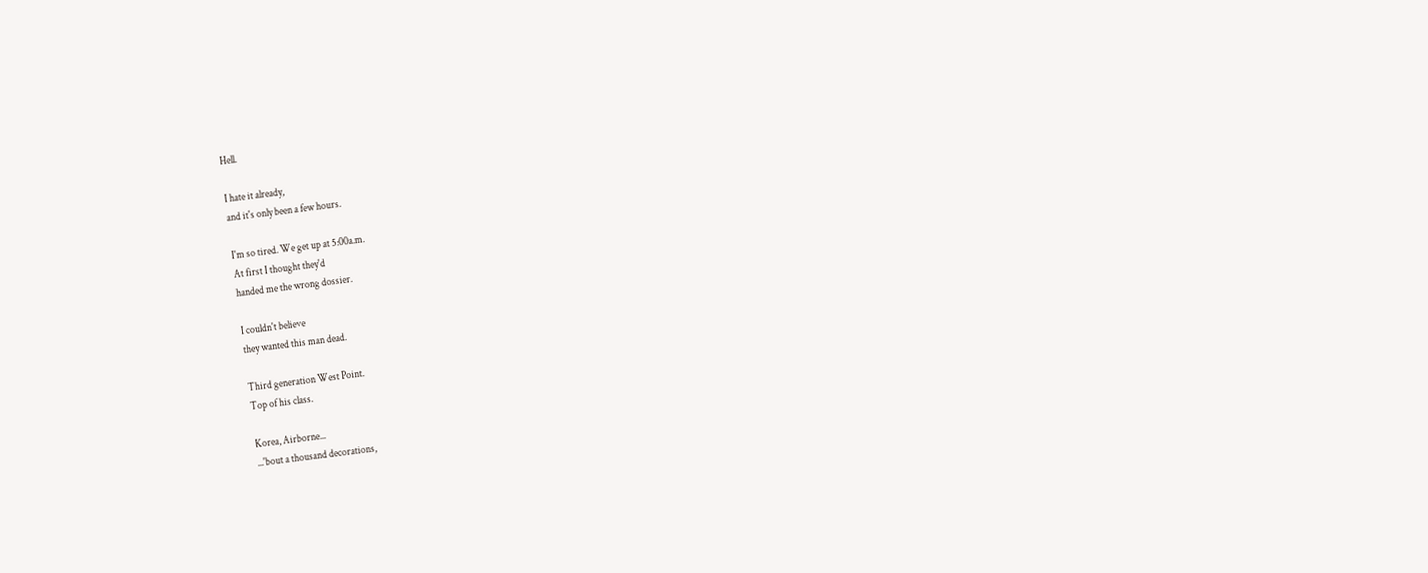Hell.

I hate it already,
and it's only been a few hours.

I'm so tired. We get up at 5:00a.m.
At first I thought they'd
handed me the wrong dossier.

I couldn't believe
they wanted this man dead.

Third generation West Point.
Top of his class.

Korea, Airborne...
...'bout a thousand decorations,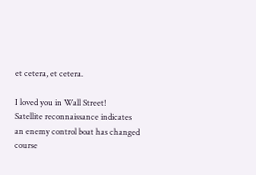et cetera, et cetera.

I loved you in Wall Street!
Satellite reconnaissance indicates an enemy control boat has changed
course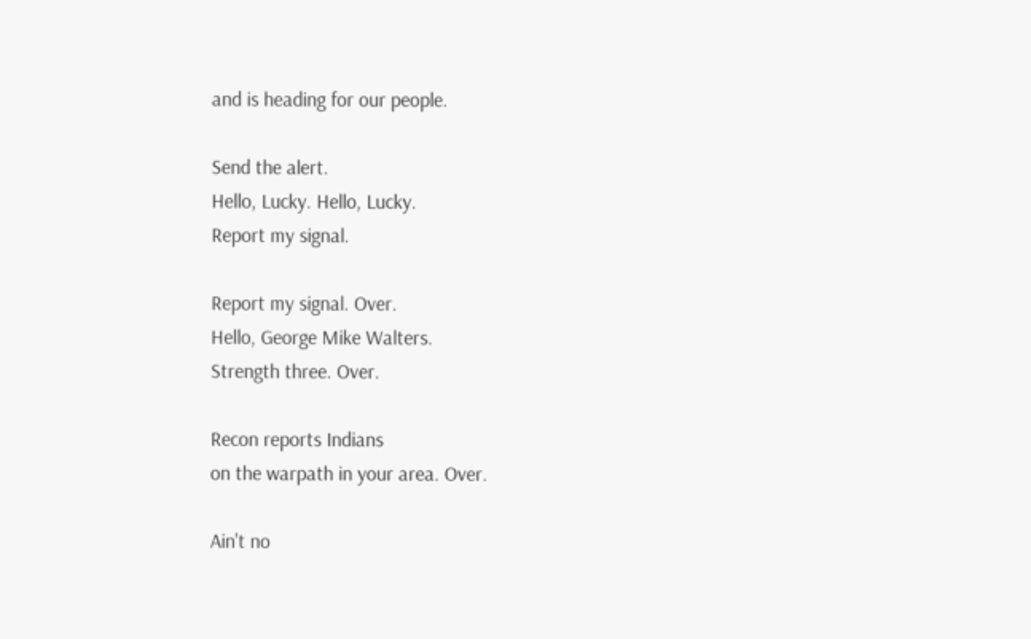and is heading for our people.

Send the alert.
Hello, Lucky. Hello, Lucky.
Report my signal.

Report my signal. Over.
Hello, George Mike Walters.
Strength three. Over.

Recon reports Indians
on the warpath in your area. Over.

Ain't no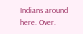Indians around here. Over.